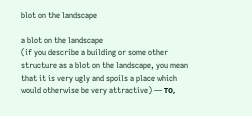blot on the landscape

a blot on the landscape
(if you describe a building or some other structure as a blot on the landscape, you mean that it is very ugly and spoils a place which would otherwise be very attractive) — то,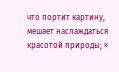что портит картину, мешает наслаждаться красотой природы; ≈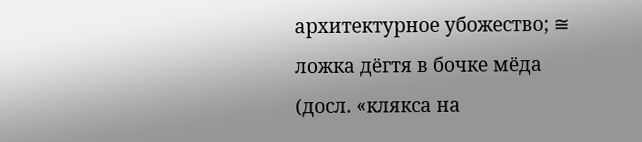архитектурное убожество; ≅ ложка дёгтя в бочке мёда (досл. «клякса на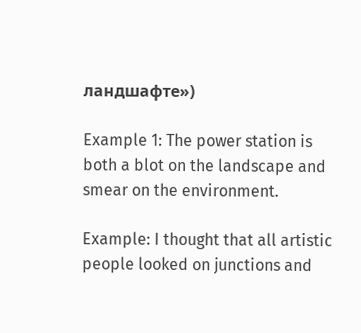ландшафте»)

Example 1: The power station is both a blot on the landscape and smear on the environment.

Example: I thought that all artistic people looked on junctions and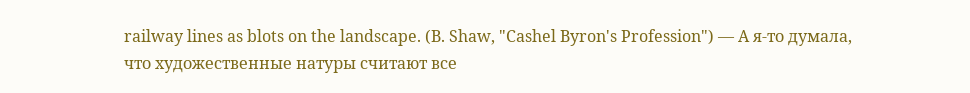railway lines as blots on the landscape. (B. Shaw, "Cashel Byron's Profession") — А я-то думала, что художественные натуры считают все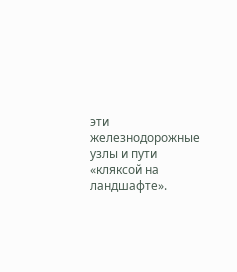эти железнодорожные узлы и пути «кляксой на ландшафте».